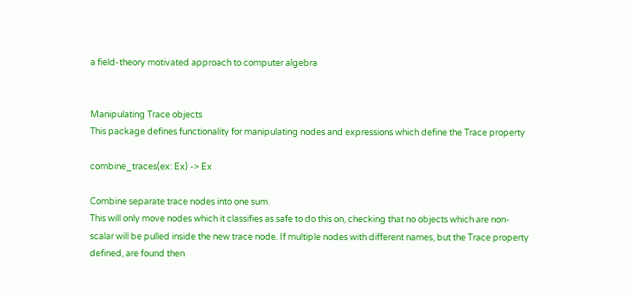a field-theory motivated approach to computer algebra


Manipulating Trace objects
This package defines functionality for manipulating nodes and expressions which define the Trace property

combine_traces(ex: Ex) -> Ex

Combine separate trace nodes into one sum.
This will only move nodes which it classifies as safe to do this on, checking that no objects which are non-scalar will be pulled inside the new trace node. If multiple nodes with different names, but the Trace property defined, are found then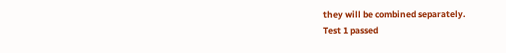they will be combined separately.
Test 1 passed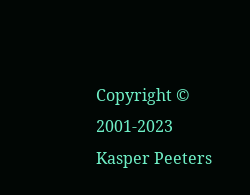Copyright © 2001-2023 Kasper Peeters